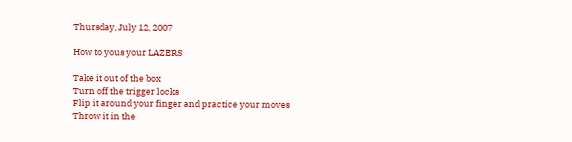Thursday, July 12, 2007

How to yous your LAZERS

Take it out of the box
Turn off the trigger locks
Flip it around your finger and practice your moves
Throw it in the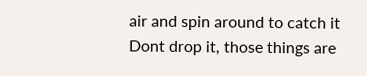air and spin around to catch it
Dont drop it, those things are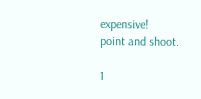expensive!
point and shoot.

1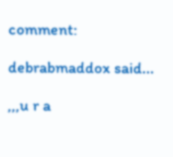comment:

debrabmaddox said...

,,,u r a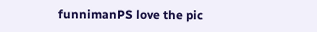funnimanPS love the pic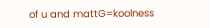of u and mattG=koolness